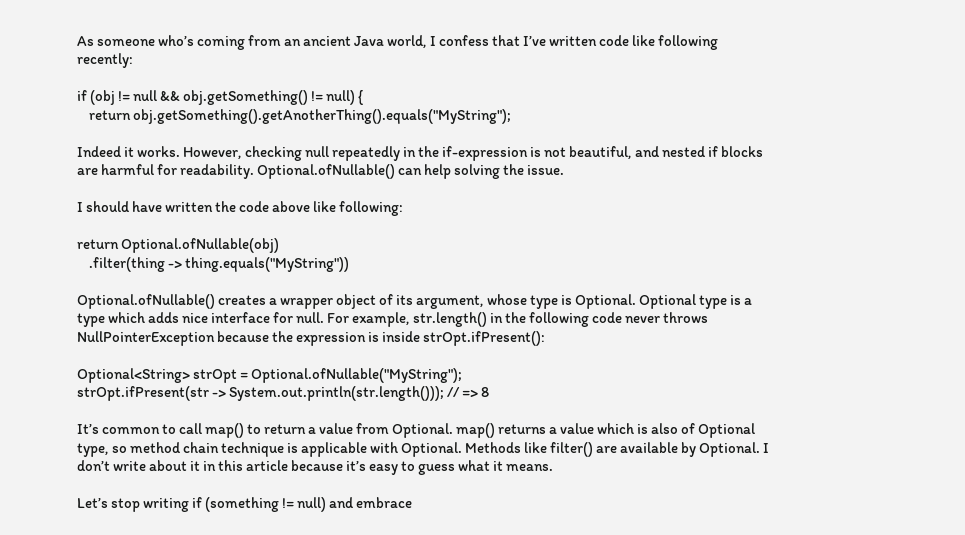As someone who’s coming from an ancient Java world, I confess that I’ve written code like following recently:

if (obj != null && obj.getSomething() != null) {
    return obj.getSomething().getAnotherThing().equals("MyString");

Indeed it works. However, checking null repeatedly in the if-expression is not beautiful, and nested if blocks are harmful for readability. Optional.ofNullable() can help solving the issue.

I should have written the code above like following:

return Optional.ofNullable(obj)
    .filter(thing -> thing.equals("MyString"))

Optional.ofNullable() creates a wrapper object of its argument, whose type is Optional. Optional type is a type which adds nice interface for null. For example, str.length() in the following code never throws NullPointerException because the expression is inside strOpt.ifPresent():

Optional<String> strOpt = Optional.ofNullable("MyString");
strOpt.ifPresent(str -> System.out.println(str.length())); // => 8

It’s common to call map() to return a value from Optional. map() returns a value which is also of Optional type, so method chain technique is applicable with Optional. Methods like filter() are available by Optional. I don’t write about it in this article because it’s easy to guess what it means.

Let’s stop writing if (something != null) and embrace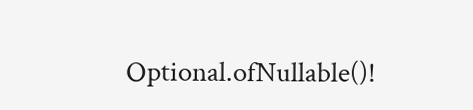Optional.ofNullable()!